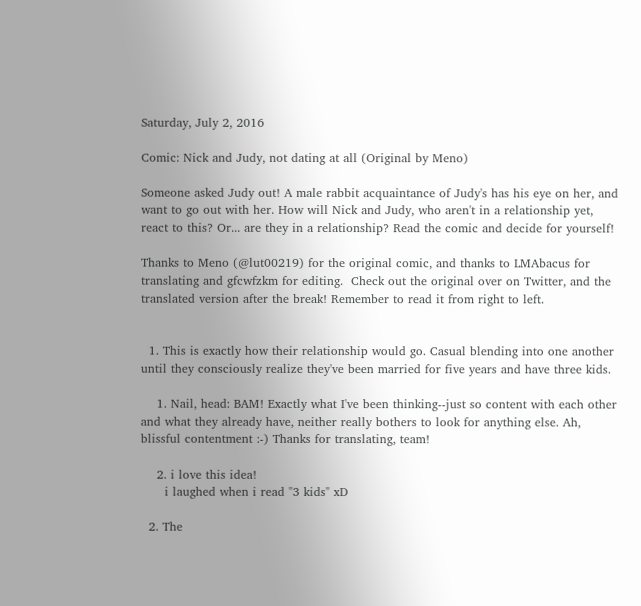Saturday, July 2, 2016

Comic: Nick and Judy, not dating at all (Original by Meno)

Someone asked Judy out! A male rabbit acquaintance of Judy's has his eye on her, and want to go out with her. How will Nick and Judy, who aren't in a relationship yet, react to this? Or... are they in a relationship? Read the comic and decide for yourself!

Thanks to Meno (@lut00219) for the original comic, and thanks to LMAbacus for translating and gfcwfzkm for editing.  Check out the original over on Twitter, and the translated version after the break! Remember to read it from right to left.


  1. This is exactly how their relationship would go. Casual blending into one another until they consciously realize they've been married for five years and have three kids.

    1. Nail, head: BAM! Exactly what I've been thinking--just so content with each other and what they already have, neither really bothers to look for anything else. Ah, blissful contentment :-) Thanks for translating, team!

    2. i love this idea!
      i laughed when i read "3 kids" xD

  2. The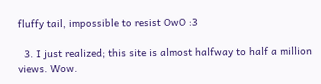fluffy tail, impossible to resist OwO :3

  3. I just realized; this site is almost halfway to half a million views. Wow.